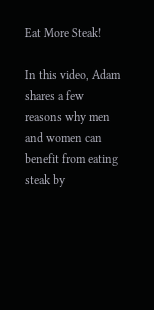Eat More Steak!

In this video, Adam shares a few reasons why men and women can benefit from eating steak by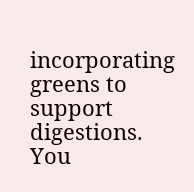incorporating greens to support digestions. You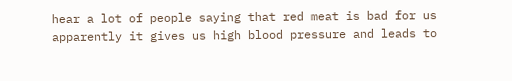hear a lot of people saying that red meat is bad for us apparently it gives us high blood pressure and leads to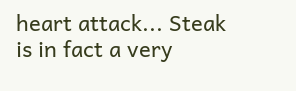heart attack... Steak is in fact a very